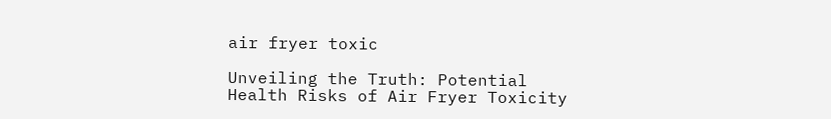air fryer toxic

Unveiling the Truth: Potential Health Risks of Air Fryer Toxicity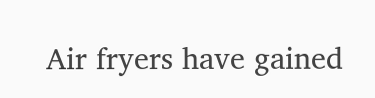Air fryers have gained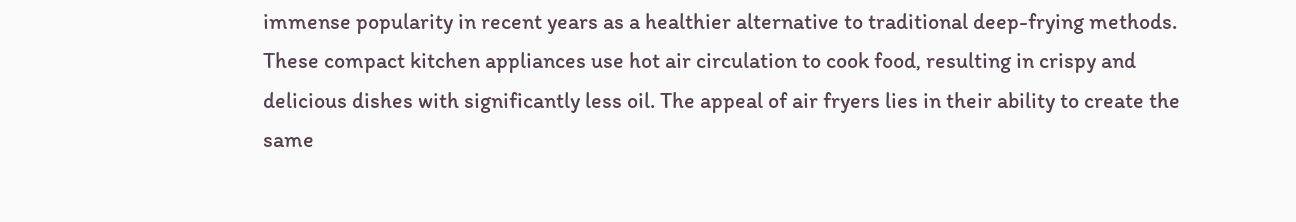immense popularity in recent years as a healthier alternative to traditional deep-frying methods. These compact kitchen appliances use hot air circulation to cook food, resulting in crispy and delicious dishes with significantly less oil. The appeal of air fryers lies in their ability to create the same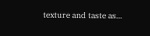texture and taste as...